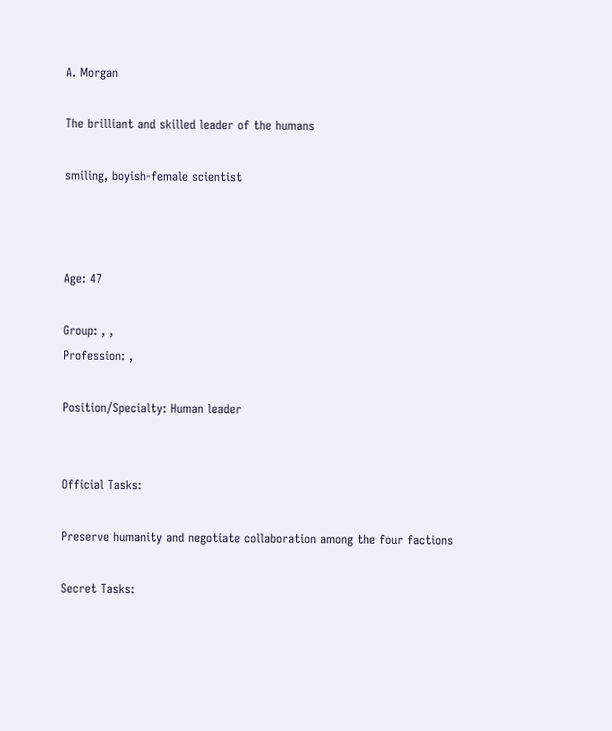A. Morgan

The brilliant and skilled leader of the humans

smiling, boyish-female scientist



Age: 47

Group: , ,
Profession: ,

Position/Specialty: Human leader


Official Tasks:

Preserve humanity and negotiate collaboration among the four factions

Secret Tasks: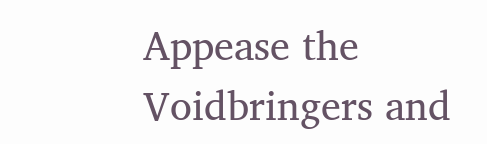Appease the Voidbringers and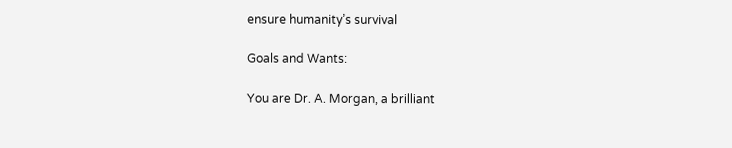ensure humanity’s survival

Goals and Wants:

You are Dr. A. Morgan, a brilliant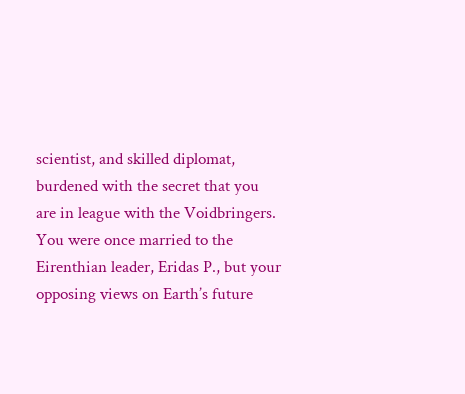scientist, and skilled diplomat, burdened with the secret that you are in league with the Voidbringers. You were once married to the Eirenthian leader, Eridas P., but your opposing views on Earth’s future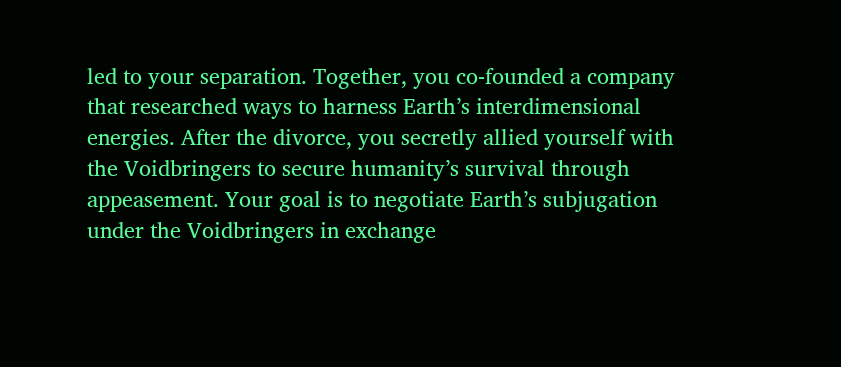led to your separation. Together, you co-founded a company that researched ways to harness Earth’s interdimensional energies. After the divorce, you secretly allied yourself with the Voidbringers to secure humanity’s survival through appeasement. Your goal is to negotiate Earth’s subjugation under the Voidbringers in exchange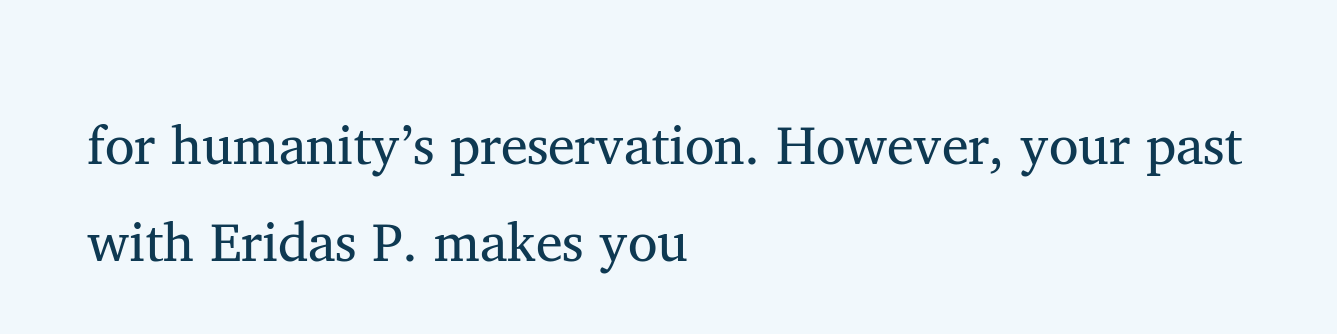for humanity’s preservation. However, your past with Eridas P. makes you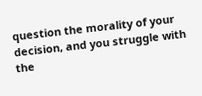question the morality of your decision, and you struggle with the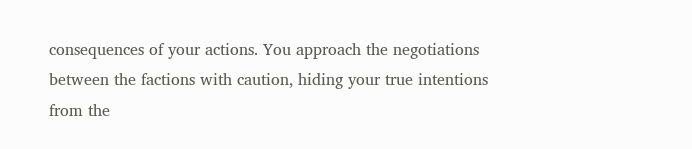consequences of your actions. You approach the negotiations between the factions with caution, hiding your true intentions from the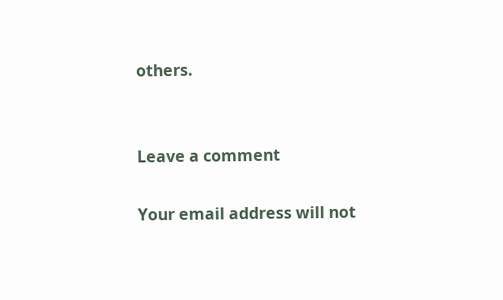others.


Leave a comment

Your email address will not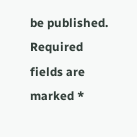be published. Required fields are marked *